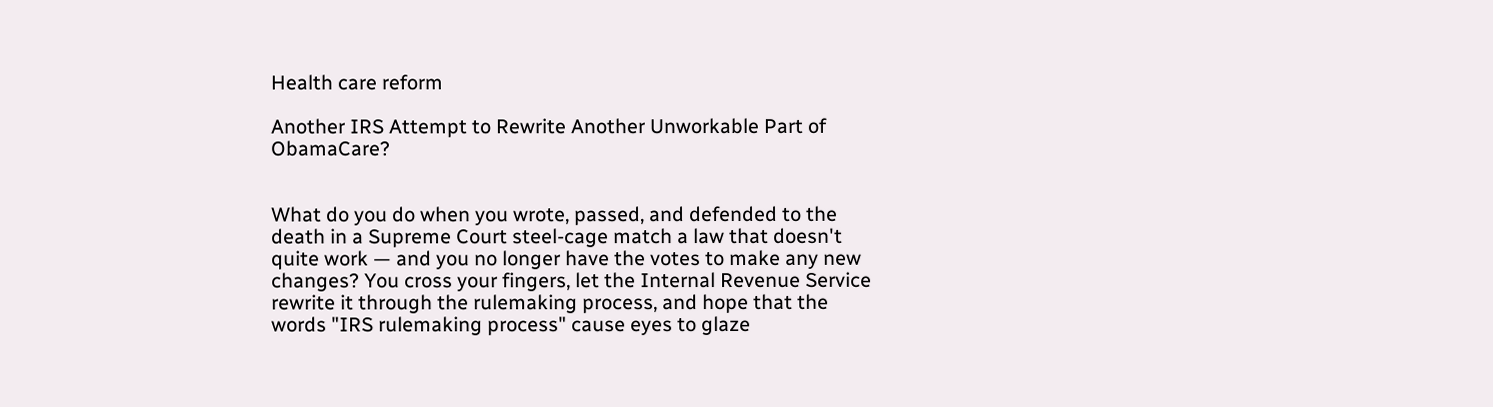Health care reform

Another IRS Attempt to Rewrite Another Unworkable Part of ObamaCare?


What do you do when you wrote, passed, and defended to the death in a Supreme Court steel-cage match a law that doesn't quite work — and you no longer have the votes to make any new changes? You cross your fingers, let the Internal Revenue Service rewrite it through the rulemaking process, and hope that the words "IRS rulemaking process" cause eyes to glaze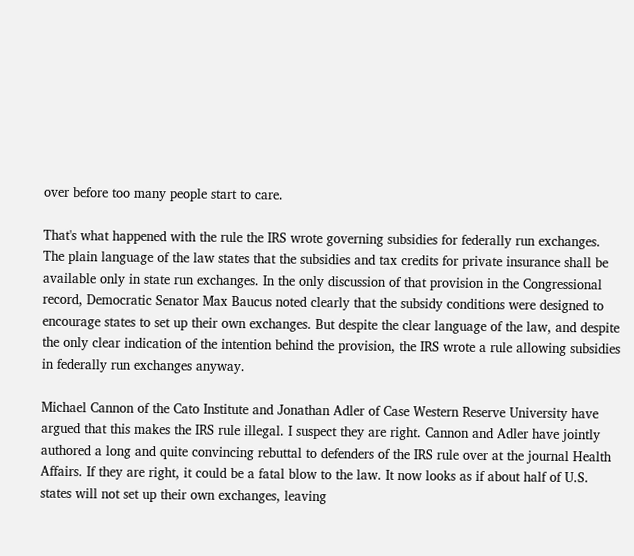over before too many people start to care.

That's what happened with the rule the IRS wrote governing subsidies for federally run exchanges. The plain language of the law states that the subsidies and tax credits for private insurance shall be available only in state run exchanges. In the only discussion of that provision in the Congressional record, Democratic Senator Max Baucus noted clearly that the subsidy conditions were designed to encourage states to set up their own exchanges. But despite the clear language of the law, and despite the only clear indication of the intention behind the provision, the IRS wrote a rule allowing subsidies in federally run exchanges anyway.

Michael Cannon of the Cato Institute and Jonathan Adler of Case Western Reserve University have argued that this makes the IRS rule illegal. I suspect they are right. Cannon and Adler have jointly authored a long and quite convincing rebuttal to defenders of the IRS rule over at the journal Health Affairs. If they are right, it could be a fatal blow to the law. It now looks as if about half of U.S. states will not set up their own exchanges, leaving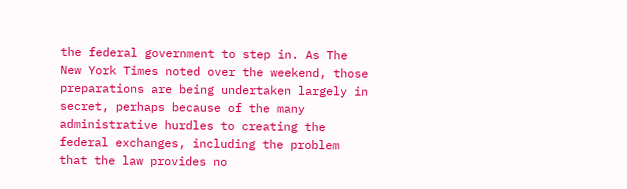the federal government to step in. As The New York Times noted over the weekend, those preparations are being undertaken largely in secret, perhaps because of the many administrative hurdles to creating the federal exchanges, including the problem that the law provides no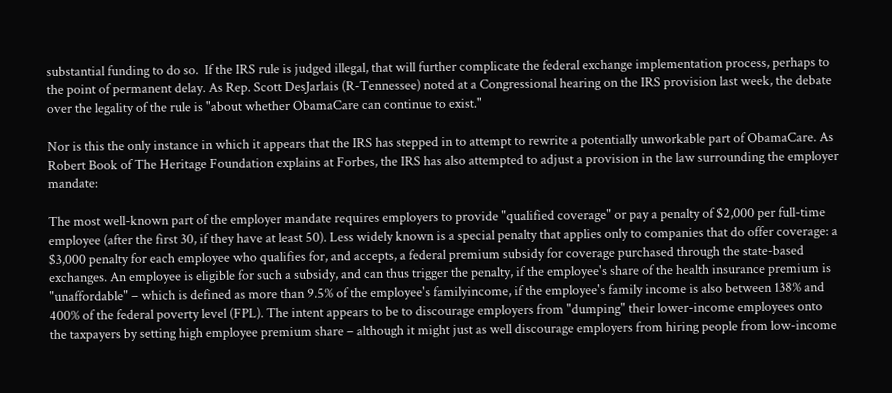substantial funding to do so.  If the IRS rule is judged illegal, that will further complicate the federal exchange implementation process, perhaps to the point of permanent delay. As Rep. Scott DesJarlais (R-Tennessee) noted at a Congressional hearing on the IRS provision last week, the debate over the legality of the rule is "about whether ObamaCare can continue to exist."

Nor is this the only instance in which it appears that the IRS has stepped in to attempt to rewrite a potentially unworkable part of ObamaCare. As Robert Book of The Heritage Foundation explains at Forbes, the IRS has also attempted to adjust a provision in the law surrounding the employer mandate:

The most well-known part of the employer mandate requires employers to provide "qualified coverage" or pay a penalty of $2,000 per full-time employee (after the first 30, if they have at least 50). Less widely known is a special penalty that applies only to companies that do offer coverage: a $3,000 penalty for each employee who qualifies for, and accepts, a federal premium subsidy for coverage purchased through the state-based exchanges. An employee is eligible for such a subsidy, and can thus trigger the penalty, if the employee's share of the health insurance premium is "unaffordable" – which is defined as more than 9.5% of the employee's familyincome, if the employee's family income is also between 138% and 400% of the federal poverty level (FPL). The intent appears to be to discourage employers from "dumping" their lower-income employees onto the taxpayers by setting high employee premium share – although it might just as well discourage employers from hiring people from low-income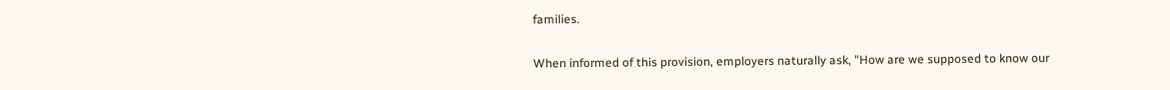families.

When informed of this provision, employers naturally ask, "How are we supposed to know our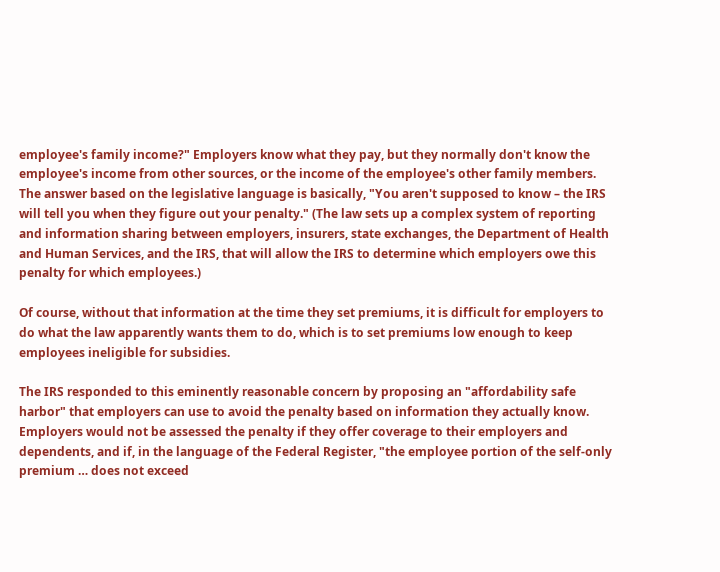employee's family income?" Employers know what they pay, but they normally don't know the employee's income from other sources, or the income of the employee's other family members. The answer based on the legislative language is basically, "You aren't supposed to know – the IRS will tell you when they figure out your penalty." (The law sets up a complex system of reporting and information sharing between employers, insurers, state exchanges, the Department of Health and Human Services, and the IRS, that will allow the IRS to determine which employers owe this penalty for which employees.)

Of course, without that information at the time they set premiums, it is difficult for employers to do what the law apparently wants them to do, which is to set premiums low enough to keep employees ineligible for subsidies.

The IRS responded to this eminently reasonable concern by proposing an "affordability safe harbor" that employers can use to avoid the penalty based on information they actually know. Employers would not be assessed the penalty if they offer coverage to their employers and dependents, and if, in the language of the Federal Register, "the employee portion of the self-only premium … does not exceed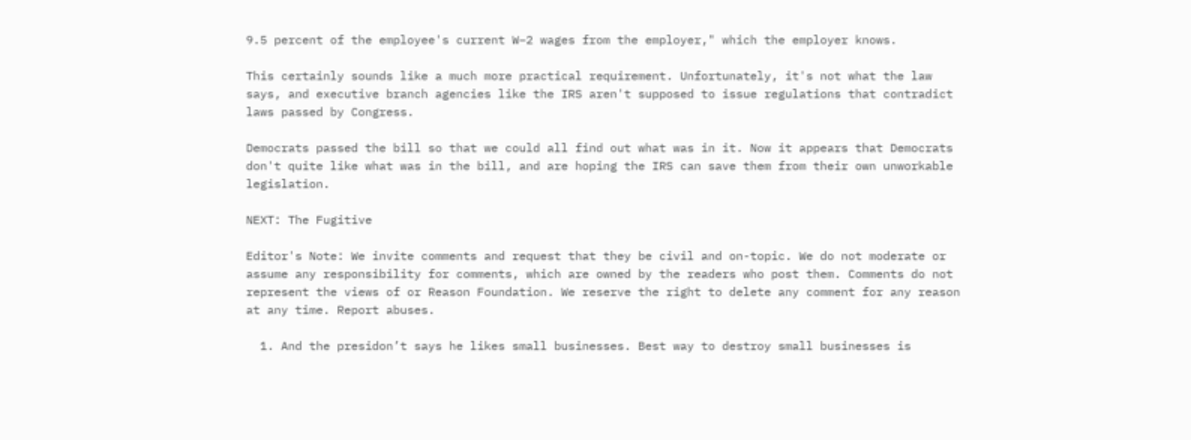9.5 percent of the employee's current W–2 wages from the employer," which the employer knows.

This certainly sounds like a much more practical requirement. Unfortunately, it's not what the law says, and executive branch agencies like the IRS aren't supposed to issue regulations that contradict laws passed by Congress.

Democrats passed the bill so that we could all find out what was in it. Now it appears that Democrats don't quite like what was in the bill, and are hoping the IRS can save them from their own unworkable legislation.

NEXT: The Fugitive

Editor's Note: We invite comments and request that they be civil and on-topic. We do not moderate or assume any responsibility for comments, which are owned by the readers who post them. Comments do not represent the views of or Reason Foundation. We reserve the right to delete any comment for any reason at any time. Report abuses.

  1. And the presidon’t says he likes small businesses. Best way to destroy small businesses is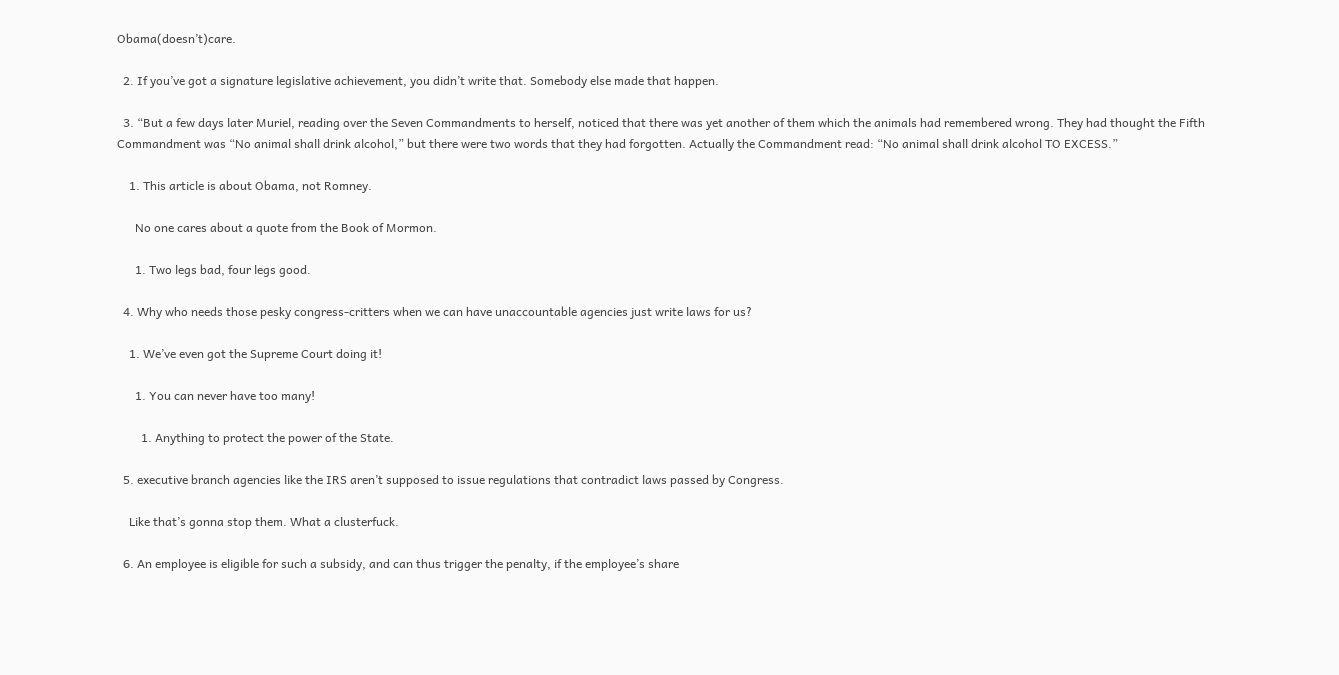Obama(doesn’t)care.

  2. If you’ve got a signature legislative achievement, you didn’t write that. Somebody else made that happen.

  3. “But a few days later Muriel, reading over the Seven Commandments to herself, noticed that there was yet another of them which the animals had remembered wrong. They had thought the Fifth Commandment was “No animal shall drink alcohol,” but there were two words that they had forgotten. Actually the Commandment read: “No animal shall drink alcohol TO EXCESS.”

    1. This article is about Obama, not Romney.

      No one cares about a quote from the Book of Mormon.

      1. Two legs bad, four legs good.

  4. Why who needs those pesky congress-critters when we can have unaccountable agencies just write laws for us?

    1. We’ve even got the Supreme Court doing it!

      1. You can never have too many!

        1. Anything to protect the power of the State.

  5. executive branch agencies like the IRS aren’t supposed to issue regulations that contradict laws passed by Congress.

    Like that’s gonna stop them. What a clusterfuck.

  6. An employee is eligible for such a subsidy, and can thus trigger the penalty, if the employee’s share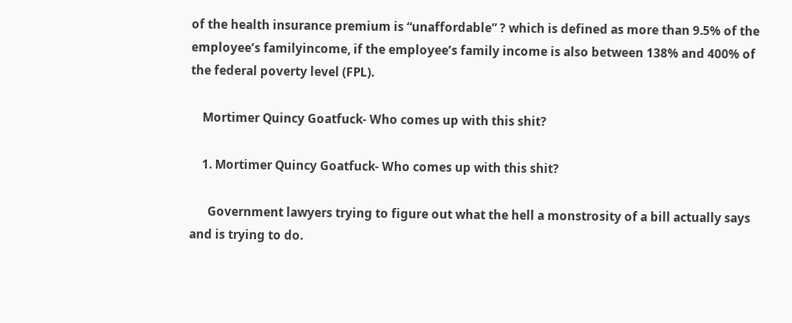of the health insurance premium is “unaffordable” ? which is defined as more than 9.5% of the employee’s familyincome, if the employee’s family income is also between 138% and 400% of the federal poverty level (FPL).

    Mortimer Quincy Goatfuck- Who comes up with this shit?

    1. Mortimer Quincy Goatfuck- Who comes up with this shit?

      Government lawyers trying to figure out what the hell a monstrosity of a bill actually says and is trying to do.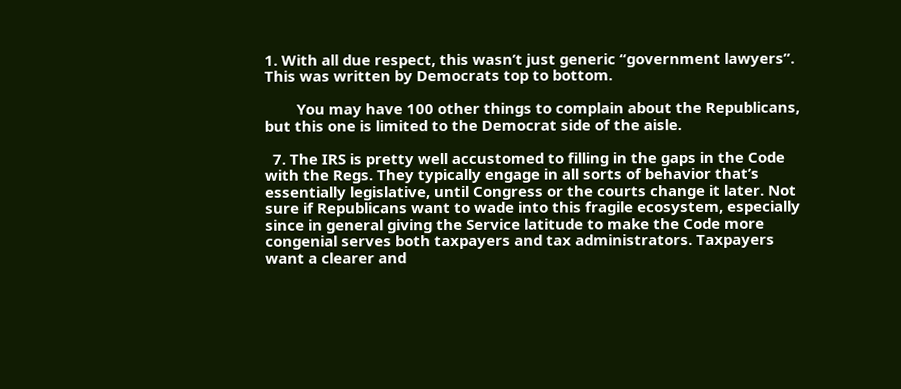1. With all due respect, this wasn’t just generic “government lawyers”. This was written by Democrats top to bottom.

        You may have 100 other things to complain about the Republicans, but this one is limited to the Democrat side of the aisle.

  7. The IRS is pretty well accustomed to filling in the gaps in the Code with the Regs. They typically engage in all sorts of behavior that’s essentially legislative, until Congress or the courts change it later. Not sure if Republicans want to wade into this fragile ecosystem, especially since in general giving the Service latitude to make the Code more congenial serves both taxpayers and tax administrators. Taxpayers want a clearer and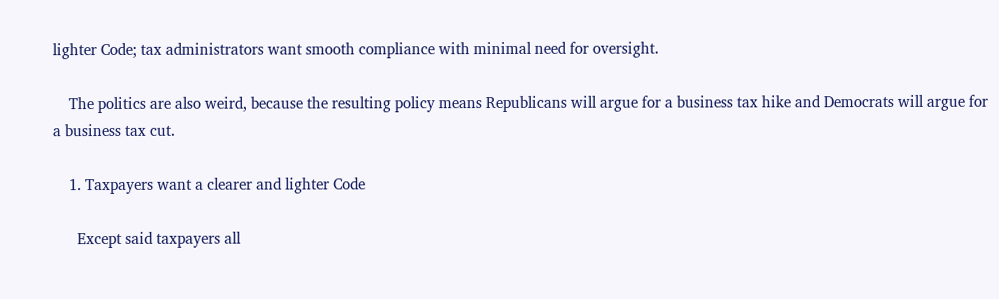lighter Code; tax administrators want smooth compliance with minimal need for oversight.

    The politics are also weird, because the resulting policy means Republicans will argue for a business tax hike and Democrats will argue for a business tax cut.

    1. Taxpayers want a clearer and lighter Code

      Except said taxpayers all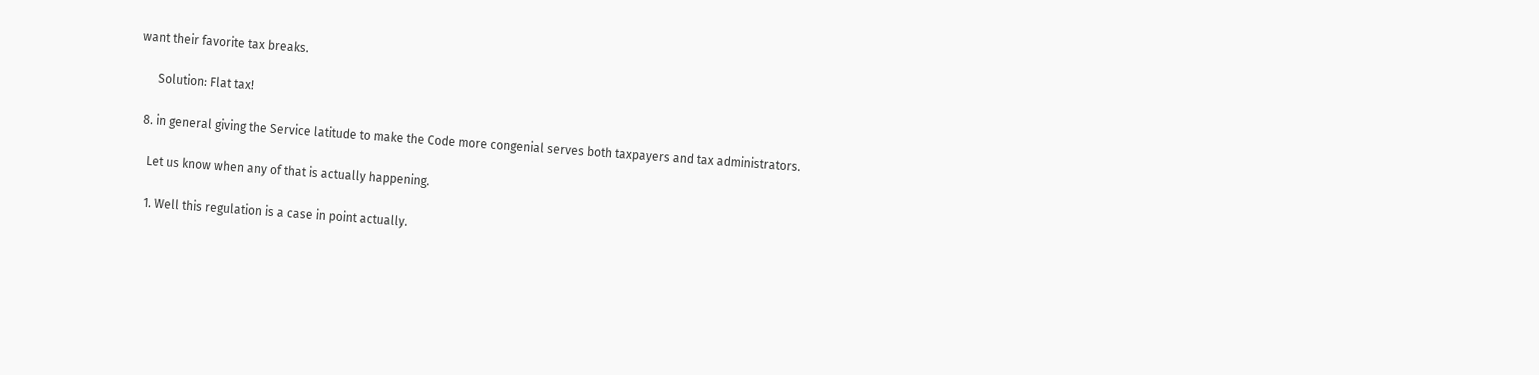want their favorite tax breaks.

      Solution: Flat tax!

  8. in general giving the Service latitude to make the Code more congenial serves both taxpayers and tax administrators.

    Let us know when any of that is actually happening.

    1. Well this regulation is a case in point actually.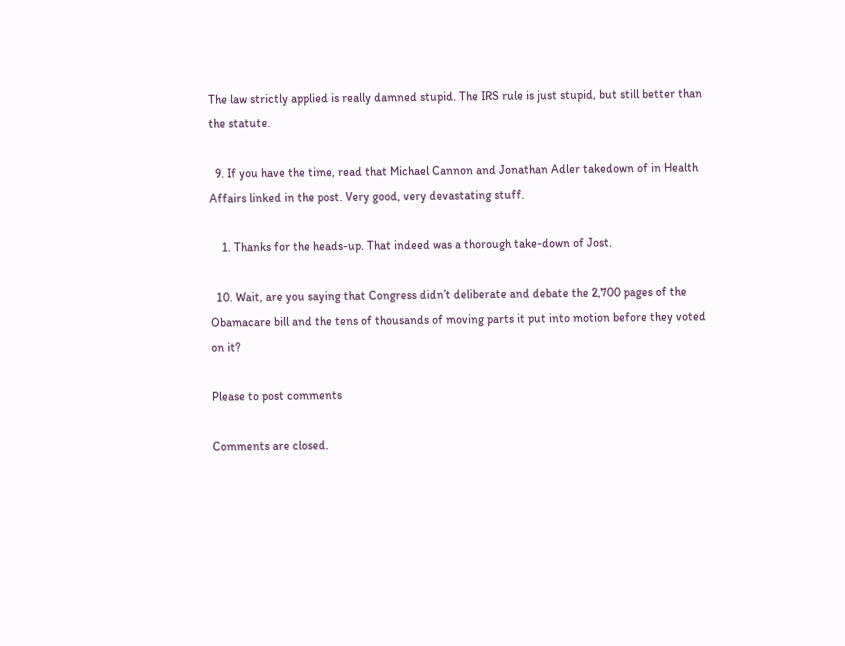The law strictly applied is really damned stupid. The IRS rule is just stupid, but still better than the statute.

  9. If you have the time, read that Michael Cannon and Jonathan Adler takedown of in Health Affairs linked in the post. Very good, very devastating stuff.

    1. Thanks for the heads-up. That indeed was a thorough take-down of Jost.

  10. Wait, are you saying that Congress didn’t deliberate and debate the 2,700 pages of the Obamacare bill and the tens of thousands of moving parts it put into motion before they voted on it?

Please to post comments

Comments are closed.